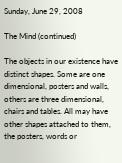Sunday, June 29, 2008

The Mind (continued)

The objects in our existence have distinct shapes. Some are one dimensional, posters and walls, others are three dimensional, chairs and tables. All may have other shapes attached to them, the posters, words or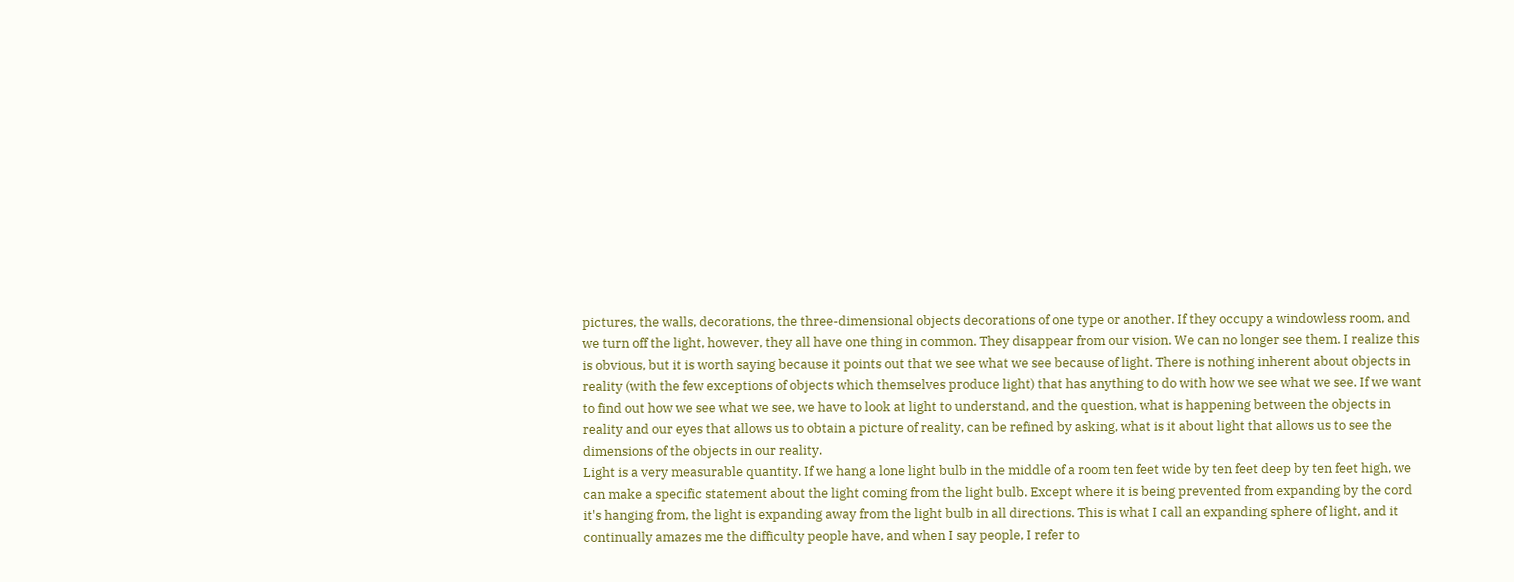pictures, the walls, decorations, the three-dimensional objects decorations of one type or another. If they occupy a windowless room, and we turn off the light, however, they all have one thing in common. They disappear from our vision. We can no longer see them. I realize this is obvious, but it is worth saying because it points out that we see what we see because of light. There is nothing inherent about objects in reality (with the few exceptions of objects which themselves produce light) that has anything to do with how we see what we see. If we want to find out how we see what we see, we have to look at light to understand, and the question, what is happening between the objects in reality and our eyes that allows us to obtain a picture of reality, can be refined by asking, what is it about light that allows us to see the dimensions of the objects in our reality.
Light is a very measurable quantity. If we hang a lone light bulb in the middle of a room ten feet wide by ten feet deep by ten feet high, we can make a specific statement about the light coming from the light bulb. Except where it is being prevented from expanding by the cord it's hanging from, the light is expanding away from the light bulb in all directions. This is what I call an expanding sphere of light, and it continually amazes me the difficulty people have, and when I say people, I refer to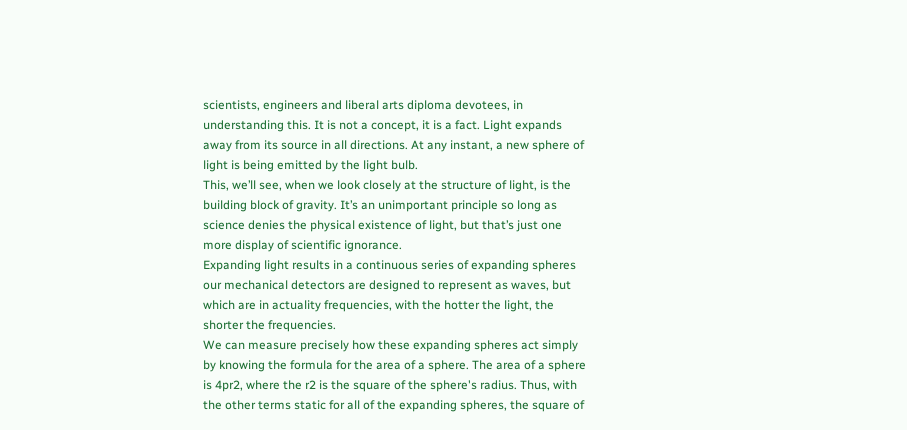scientists, engineers and liberal arts diploma devotees, in understanding this. It is not a concept, it is a fact. Light expands away from its source in all directions. At any instant, a new sphere of light is being emitted by the light bulb.
This, we’ll see, when we look closely at the structure of light, is the building block of gravity. It’s an unimportant principle so long as science denies the physical existence of light, but that’s just one more display of scientific ignorance.
Expanding light results in a continuous series of expanding spheres our mechanical detectors are designed to represent as waves, but which are in actuality frequencies, with the hotter the light, the shorter the frequencies.
We can measure precisely how these expanding spheres act simply by knowing the formula for the area of a sphere. The area of a sphere is 4pr2, where the r2 is the square of the sphere's radius. Thus, with the other terms static for all of the expanding spheres, the square of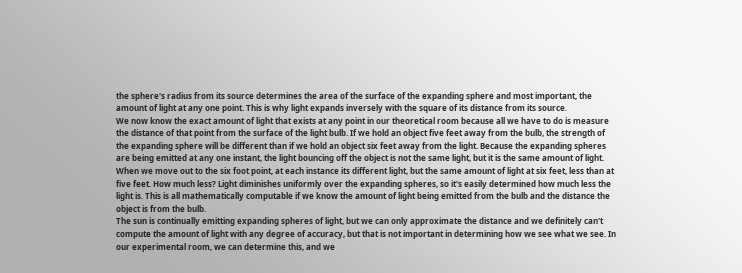the sphere's radius from its source determines the area of the surface of the expanding sphere and most important, the amount of light at any one point. This is why light expands inversely with the square of its distance from its source.
We now know the exact amount of light that exists at any point in our theoretical room because all we have to do is measure the distance of that point from the surface of the light bulb. If we hold an object five feet away from the bulb, the strength of the expanding sphere will be different than if we hold an object six feet away from the light. Because the expanding spheres are being emitted at any one instant, the light bouncing off the object is not the same light, but it is the same amount of light. When we move out to the six foot point, at each instance its different light, but the same amount of light at six feet, less than at five feet. How much less? Light diminishes uniformly over the expanding spheres, so it's easily determined how much less the light is. This is all mathematically computable if we know the amount of light being emitted from the bulb and the distance the object is from the bulb.
The sun is continually emitting expanding spheres of light, but we can only approximate the distance and we definitely can't compute the amount of light with any degree of accuracy, but that is not important in determining how we see what we see. In our experimental room, we can determine this, and we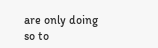are only doing so to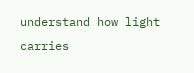understand how light carries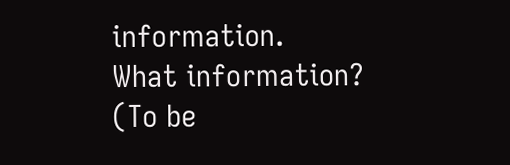information.
What information?
(To be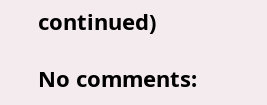continued)

No comments: